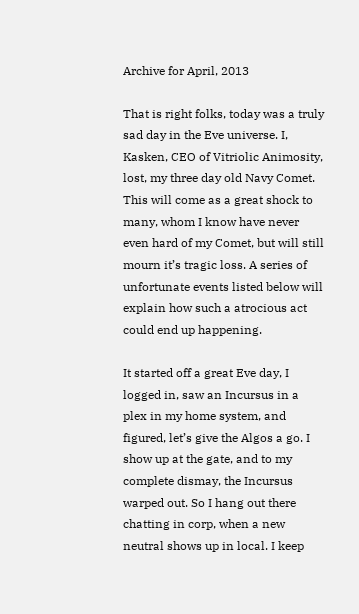Archive for April, 2013

That is right folks, today was a truly sad day in the Eve universe. I, Kasken, CEO of Vitriolic Animosity, lost, my three day old Navy Comet. This will come as a great shock to many, whom I know have never even hard of my Comet, but will still mourn it’s tragic loss. A series of unfortunate events listed below will explain how such a atrocious act could end up happening.

It started off a great Eve day, I logged in, saw an Incursus in a plex in my home system, and figured, let’s give the Algos a go. I show up at the gate, and to my complete dismay, the Incursus warped out. So I hang out there chatting in corp, when a new neutral shows up in local. I keep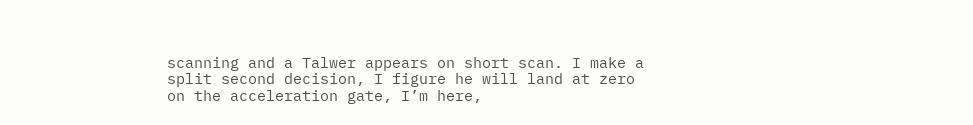scanning and a Talwer appears on short scan. I make a split second decision, I figure he will land at zero on the acceleration gate, I’m here,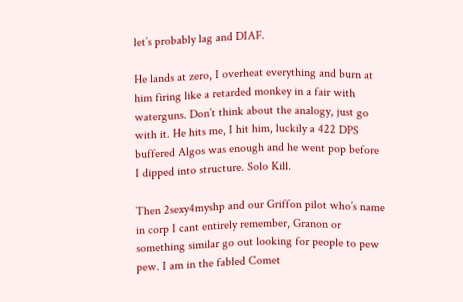let’s probably lag and DIAF.

He lands at zero, I overheat everything and burn at him firing like a retarded monkey in a fair with waterguns. Don’t think about the analogy, just go with it. He hits me, I hit him, luckily a 422 DPS buffered Algos was enough and he went pop before I dipped into structure. Solo Kill.

Then 2sexy4myshp and our Griffon pilot who’s name in corp I cant entirely remember, Granon or something similar go out looking for people to pew pew. I am in the fabled Comet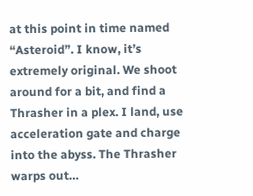at this point in time named “Asteroid”. I know, it’s extremely original. We shoot around for a bit, and find a Thrasher in a plex. I land, use acceleration gate and charge into the abyss. The Thrasher warps out…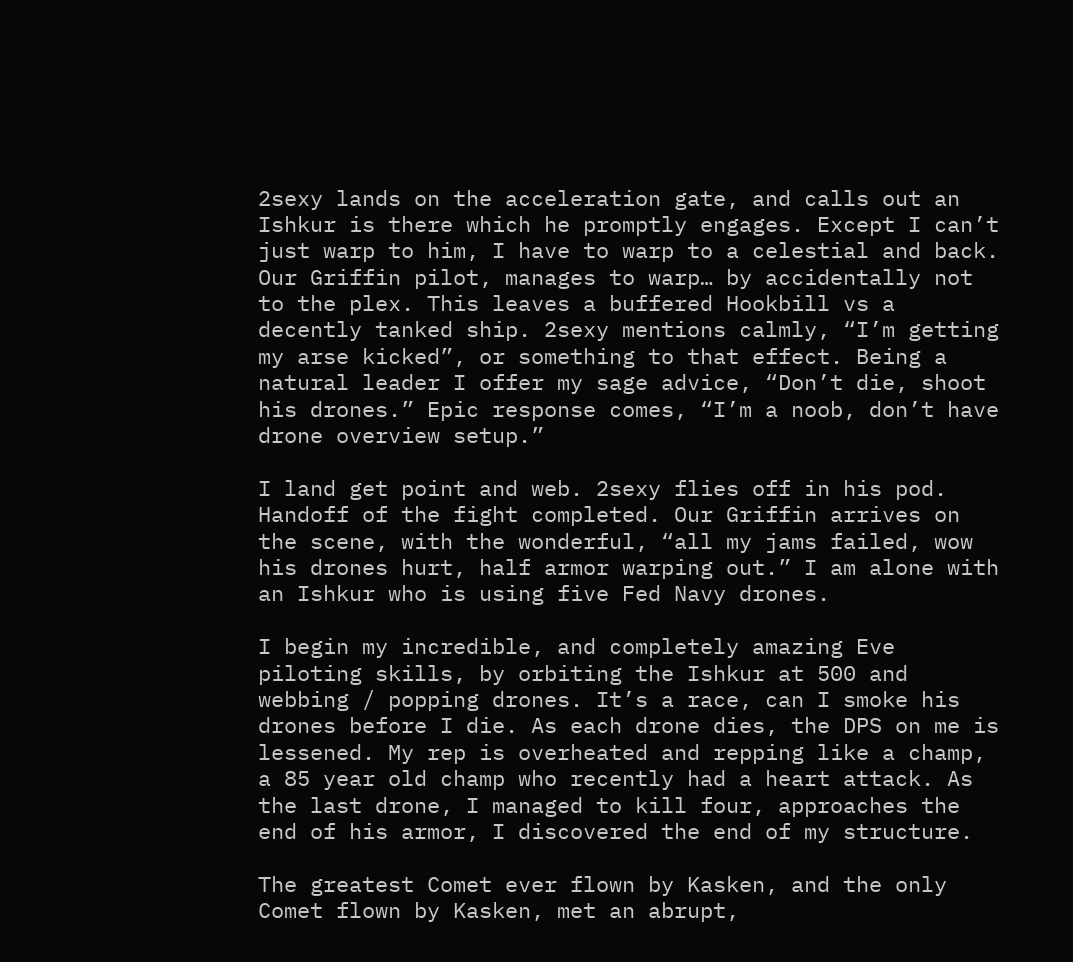2sexy lands on the acceleration gate, and calls out an Ishkur is there which he promptly engages. Except I can’t just warp to him, I have to warp to a celestial and back. Our Griffin pilot, manages to warp… by accidentally not to the plex. This leaves a buffered Hookbill vs a decently tanked ship. 2sexy mentions calmly, “I’m getting my arse kicked”, or something to that effect. Being a natural leader I offer my sage advice, “Don’t die, shoot his drones.” Epic response comes, “I’m a noob, don’t have drone overview setup.”

I land get point and web. 2sexy flies off in his pod. Handoff of the fight completed. Our Griffin arrives on the scene, with the wonderful, “all my jams failed, wow his drones hurt, half armor warping out.” I am alone with an Ishkur who is using five Fed Navy drones.

I begin my incredible, and completely amazing Eve piloting skills, by orbiting the Ishkur at 500 and webbing / popping drones. It’s a race, can I smoke his drones before I die. As each drone dies, the DPS on me is lessened. My rep is overheated and repping like a champ, a 85 year old champ who recently had a heart attack. As the last drone, I managed to kill four, approaches the end of his armor, I discovered the end of my structure.

The greatest Comet ever flown by Kasken, and the only Comet flown by Kasken, met an abrupt,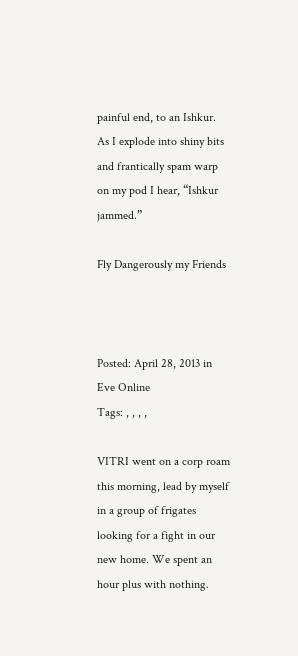painful end, to an Ishkur. As I explode into shiny bits and frantically spam warp on my pod I hear, “Ishkur jammed.”

Fly Dangerously my Friends



Posted: April 28, 2013 in Eve Online
Tags: , , , ,

VITRI went on a corp roam this morning, lead by myself in a group of frigates looking for a fight in our new home. We spent an hour plus with nothing.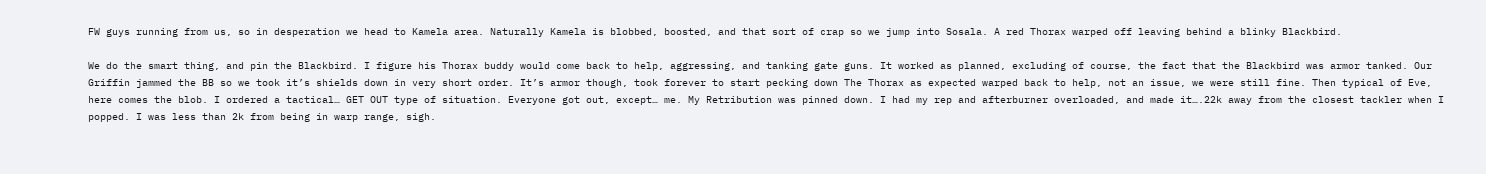FW guys running from us, so in desperation we head to Kamela area. Naturally Kamela is blobbed, boosted, and that sort of crap so we jump into Sosala. A red Thorax warped off leaving behind a blinky Blackbird.

We do the smart thing, and pin the Blackbird. I figure his Thorax buddy would come back to help, aggressing, and tanking gate guns. It worked as planned, excluding of course, the fact that the Blackbird was armor tanked. Our Griffin jammed the BB so we took it’s shields down in very short order. It’s armor though, took forever to start pecking down The Thorax as expected warped back to help, not an issue, we were still fine. Then typical of Eve, here comes the blob. I ordered a tactical… GET OUT type of situation. Everyone got out, except… me. My Retribution was pinned down. I had my rep and afterburner overloaded, and made it….22k away from the closest tackler when I popped. I was less than 2k from being in warp range, sigh.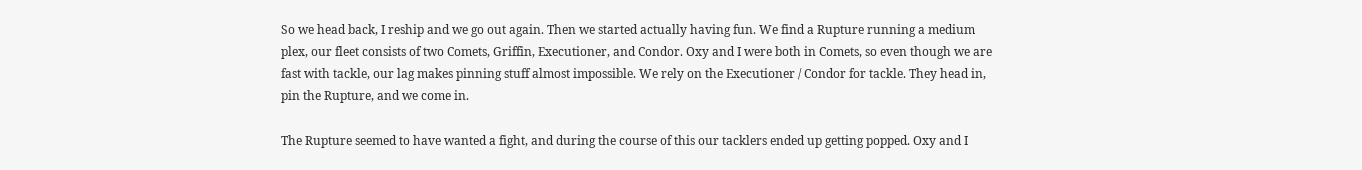So we head back, I reship and we go out again. Then we started actually having fun. We find a Rupture running a medium plex, our fleet consists of two Comets, Griffin, Executioner, and Condor. Oxy and I were both in Comets, so even though we are fast with tackle, our lag makes pinning stuff almost impossible. We rely on the Executioner / Condor for tackle. They head in, pin the Rupture, and we come in.

The Rupture seemed to have wanted a fight, and during the course of this our tacklers ended up getting popped. Oxy and I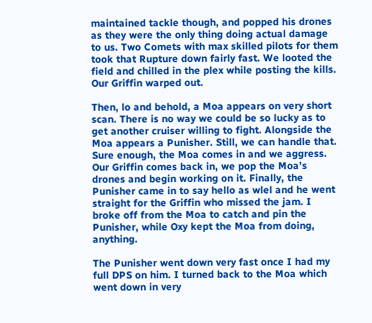maintained tackle though, and popped his drones as they were the only thing doing actual damage to us. Two Comets with max skilled pilots for them took that Rupture down fairly fast. We looted the field and chilled in the plex while posting the kills. Our Griffin warped out.

Then, lo and behold, a Moa appears on very short scan. There is no way we could be so lucky as to get another cruiser willing to fight. Alongside the Moa appears a Punisher. Still, we can handle that. Sure enough, the Moa comes in and we aggress. Our Griffin comes back in, we pop the Moa’s drones and begin working on it. Finally, the Punisher came in to say hello as wlel and he went straight for the Griffin who missed the jam. I broke off from the Moa to catch and pin the Punisher, while Oxy kept the Moa from doing, anything.

The Punisher went down very fast once I had my full DPS on him. I turned back to the Moa which went down in very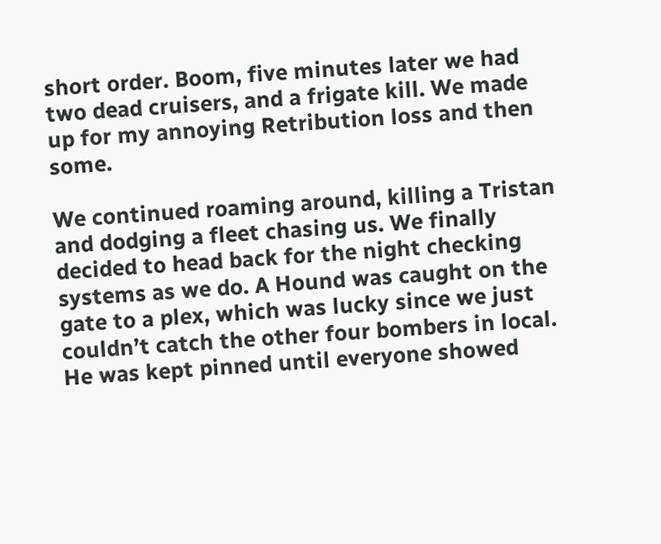short order. Boom, five minutes later we had two dead cruisers, and a frigate kill. We made up for my annoying Retribution loss and then some.

We continued roaming around, killing a Tristan and dodging a fleet chasing us. We finally decided to head back for the night checking systems as we do. A Hound was caught on the gate to a plex, which was lucky since we just couldn’t catch the other four bombers in local. He was kept pinned until everyone showed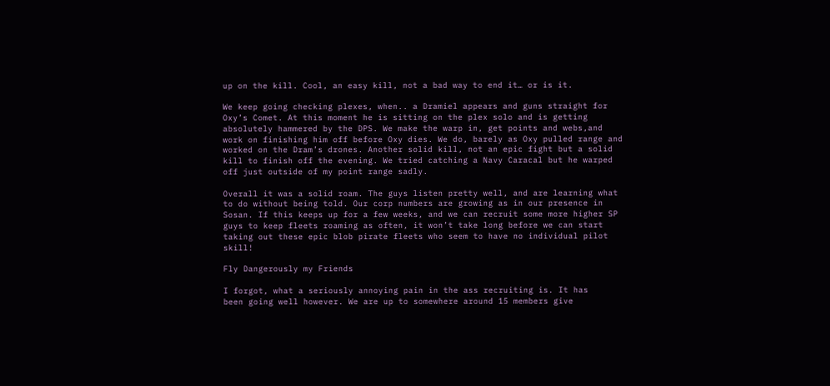up on the kill. Cool, an easy kill, not a bad way to end it… or is it.

We keep going checking plexes, when.. a Dramiel appears and guns straight for Oxy’s Comet. At this moment he is sitting on the plex solo and is getting absolutely hammered by the DPS. We make the warp in, get points and webs,and work on finishing him off before Oxy dies. We do, barely as Oxy pulled range and worked on the Dram’s drones. Another solid kill, not an epic fight but a solid kill to finish off the evening. We tried catching a Navy Caracal but he warped off just outside of my point range sadly.

Overall it was a solid roam. The guys listen pretty well, and are learning what to do without being told. Our corp numbers are growing as in our presence in Sosan. If this keeps up for a few weeks, and we can recruit some more higher SP guys to keep fleets roaming as often, it won’t take long before we can start taking out these epic blob pirate fleets who seem to have no individual pilot skill!

Fly Dangerously my Friends

I forgot, what a seriously annoying pain in the ass recruiting is. It has
been going well however. We are up to somewhere around 15 members give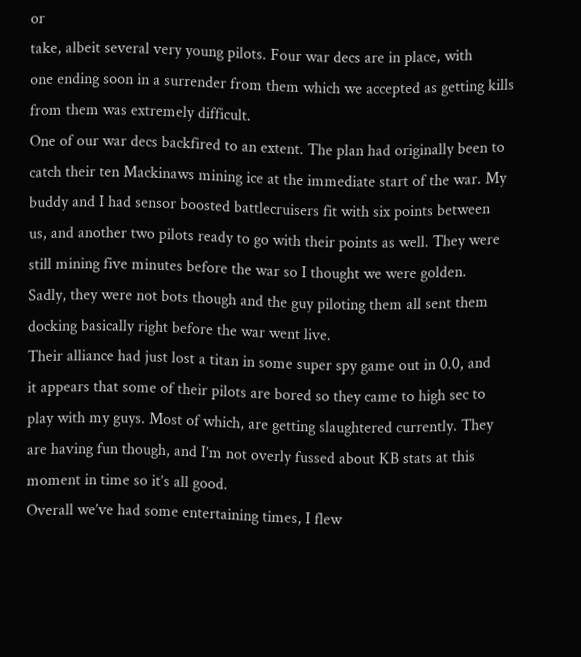or
take, albeit several very young pilots. Four war decs are in place, with
one ending soon in a surrender from them which we accepted as getting kills
from them was extremely difficult.
One of our war decs backfired to an extent. The plan had originally been to
catch their ten Mackinaws mining ice at the immediate start of the war. My
buddy and I had sensor boosted battlecruisers fit with six points between
us, and another two pilots ready to go with their points as well. They were
still mining five minutes before the war so I thought we were golden.
Sadly, they were not bots though and the guy piloting them all sent them
docking basically right before the war went live.
Their alliance had just lost a titan in some super spy game out in 0.0, and
it appears that some of their pilots are bored so they came to high sec to
play with my guys. Most of which, are getting slaughtered currently. They
are having fun though, and I’m not overly fussed about KB stats at this
moment in time so it’s all good.
Overall we’ve had some entertaining times, I flew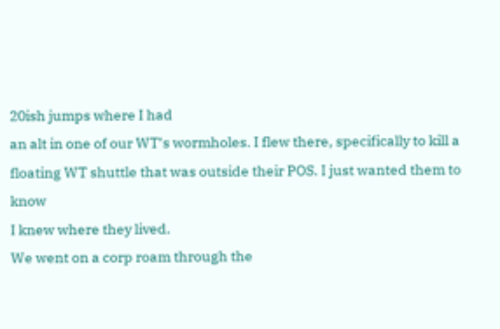20ish jumps where I had
an alt in one of our WT’s wormholes. I flew there, specifically to kill a
floating WT shuttle that was outside their POS. I just wanted them to know
I knew where they lived.
We went on a corp roam through the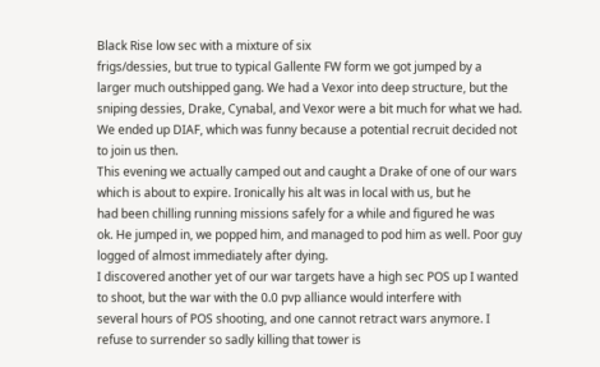Black Rise low sec with a mixture of six
frigs/dessies, but true to typical Gallente FW form we got jumped by a
larger much outshipped gang. We had a Vexor into deep structure, but the
sniping dessies, Drake, Cynabal, and Vexor were a bit much for what we had.
We ended up DIAF, which was funny because a potential recruit decided not
to join us then.
This evening we actually camped out and caught a Drake of one of our wars
which is about to expire. Ironically his alt was in local with us, but he
had been chilling running missions safely for a while and figured he was
ok. He jumped in, we popped him, and managed to pod him as well. Poor guy
logged of almost immediately after dying.
I discovered another yet of our war targets have a high sec POS up I wanted
to shoot, but the war with the 0.0 pvp alliance would interfere with
several hours of POS shooting, and one cannot retract wars anymore. I
refuse to surrender so sadly killing that tower is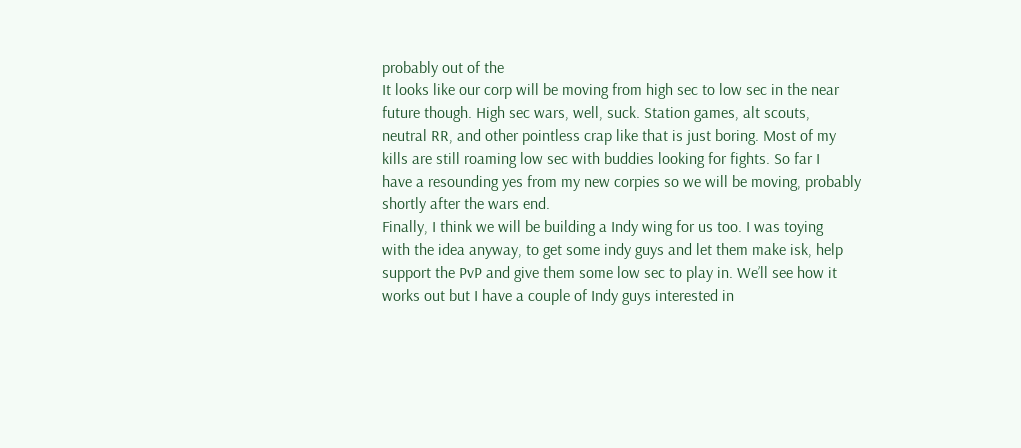probably out of the
It looks like our corp will be moving from high sec to low sec in the near
future though. High sec wars, well, suck. Station games, alt scouts,
neutral RR, and other pointless crap like that is just boring. Most of my
kills are still roaming low sec with buddies looking for fights. So far I
have a resounding yes from my new corpies so we will be moving, probably
shortly after the wars end.
Finally, I think we will be building a Indy wing for us too. I was toying
with the idea anyway, to get some indy guys and let them make isk, help
support the PvP and give them some low sec to play in. We’ll see how it
works out but I have a couple of Indy guys interested in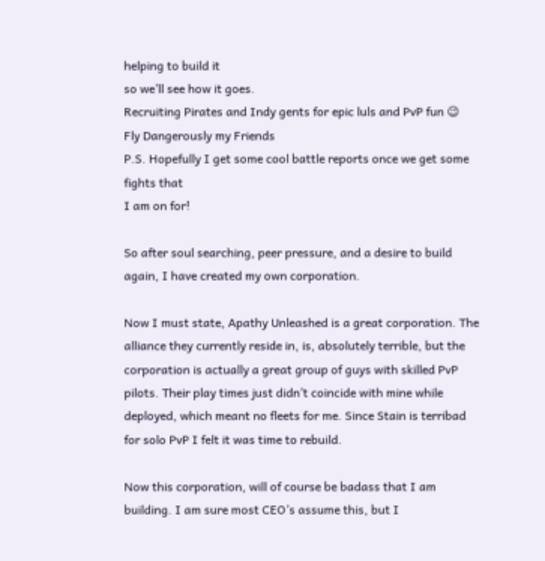helping to build it
so we’ll see how it goes.
Recruiting Pirates and Indy gents for epic luls and PvP fun 😉
Fly Dangerously my Friends
P.S. Hopefully I get some cool battle reports once we get some fights that
I am on for!

So after soul searching, peer pressure, and a desire to build again, I have created my own corporation.

Now I must state, Apathy Unleashed is a great corporation. The alliance they currently reside in, is, absolutely terrible, but the corporation is actually a great group of guys with skilled PvP pilots. Their play times just didn’t coincide with mine while deployed, which meant no fleets for me. Since Stain is terribad for solo PvP I felt it was time to rebuild.

Now this corporation, will of course be badass that I am building. I am sure most CEO’s assume this, but I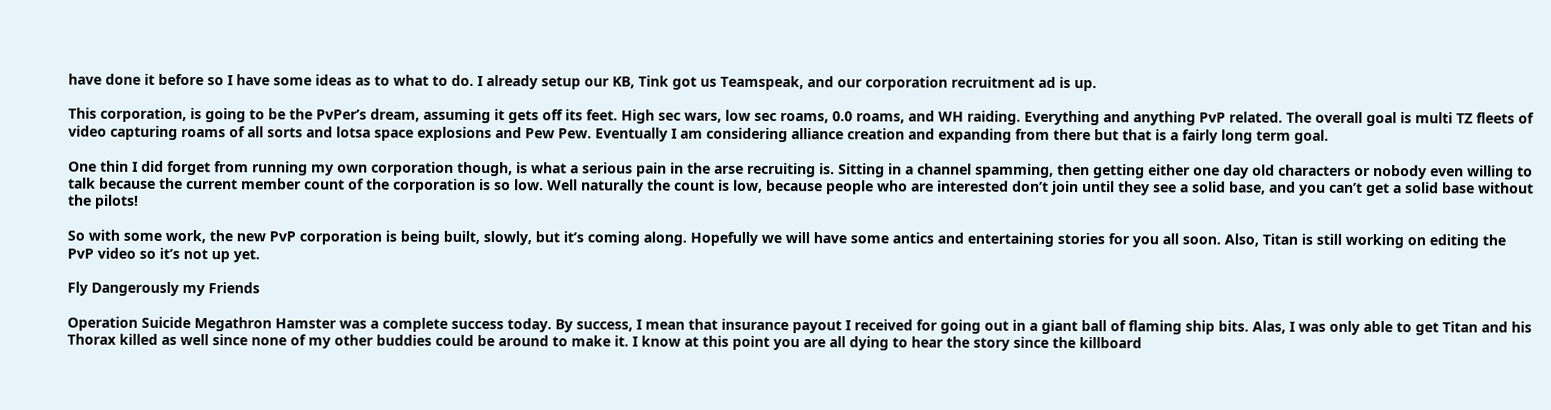have done it before so I have some ideas as to what to do. I already setup our KB, Tink got us Teamspeak, and our corporation recruitment ad is up.

This corporation, is going to be the PvPer’s dream, assuming it gets off its feet. High sec wars, low sec roams, 0.0 roams, and WH raiding. Everything and anything PvP related. The overall goal is multi TZ fleets of video capturing roams of all sorts and lotsa space explosions and Pew Pew. Eventually I am considering alliance creation and expanding from there but that is a fairly long term goal.

One thin I did forget from running my own corporation though, is what a serious pain in the arse recruiting is. Sitting in a channel spamming, then getting either one day old characters or nobody even willing to talk because the current member count of the corporation is so low. Well naturally the count is low, because people who are interested don’t join until they see a solid base, and you can’t get a solid base without the pilots!

So with some work, the new PvP corporation is being built, slowly, but it’s coming along. Hopefully we will have some antics and entertaining stories for you all soon. Also, Titan is still working on editing the PvP video so it’s not up yet.

Fly Dangerously my Friends

Operation Suicide Megathron Hamster was a complete success today. By success, I mean that insurance payout I received for going out in a giant ball of flaming ship bits. Alas, I was only able to get Titan and his Thorax killed as well since none of my other buddies could be around to make it. I know at this point you are all dying to hear the story since the killboard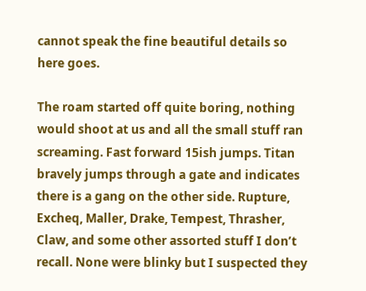cannot speak the fine beautiful details so here goes.

The roam started off quite boring, nothing would shoot at us and all the small stuff ran screaming. Fast forward 15ish jumps. Titan bravely jumps through a gate and indicates there is a gang on the other side. Rupture, Excheq, Maller, Drake, Tempest, Thrasher, Claw, and some other assorted stuff I don’t recall. None were blinky but I suspected they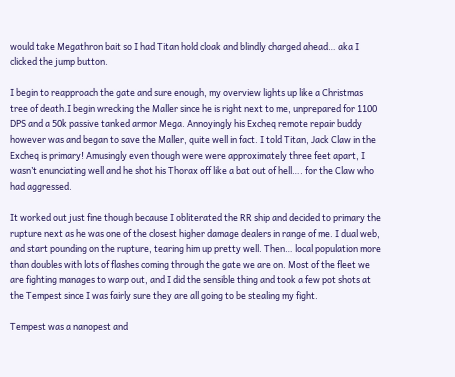would take Megathron bait so I had Titan hold cloak and blindly charged ahead… aka I clicked the jump button.

I begin to reapproach the gate and sure enough, my overview lights up like a Christmas tree of death.I begin wrecking the Maller since he is right next to me, unprepared for 1100 DPS and a 50k passive tanked armor Mega. Annoyingly his Excheq remote repair buddy however was and began to save the Maller, quite well in fact. I told Titan, Jack Claw in the Excheq is primary! Amusingly even though were were approximately three feet apart, I wasn’t enunciating well and he shot his Thorax off like a bat out of hell…. for the Claw who had aggressed.

It worked out just fine though because I obliterated the RR ship and decided to primary the rupture next as he was one of the closest higher damage dealers in range of me. I dual web, and start pounding on the rupture, tearing him up pretty well. Then… local population more than doubles with lots of flashes coming through the gate we are on. Most of the fleet we are fighting manages to warp out, and I did the sensible thing and took a few pot shots at the Tempest since I was fairly sure they are all going to be stealing my fight.

Tempest was a nanopest and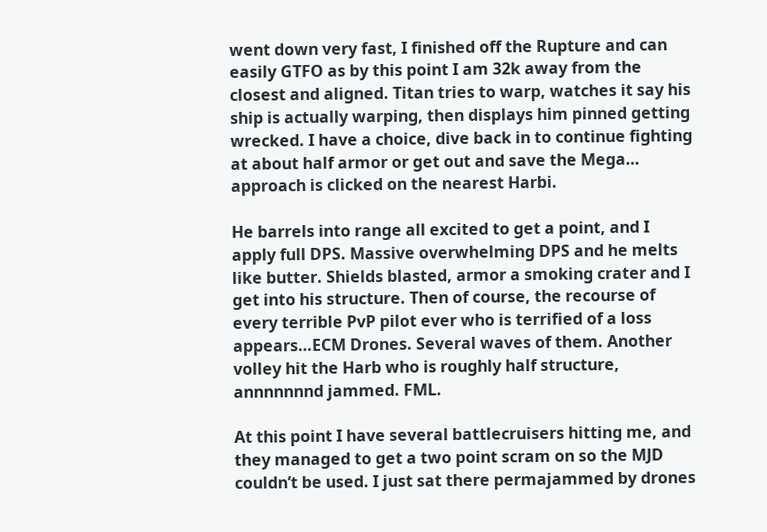went down very fast, I finished off the Rupture and can easily GTFO as by this point I am 32k away from the closest and aligned. Titan tries to warp, watches it say his ship is actually warping, then displays him pinned getting wrecked. I have a choice, dive back in to continue fighting at about half armor or get out and save the Mega… approach is clicked on the nearest Harbi.

He barrels into range all excited to get a point, and I apply full DPS. Massive overwhelming DPS and he melts like butter. Shields blasted, armor a smoking crater and I get into his structure. Then of course, the recourse of every terrible PvP pilot ever who is terrified of a loss appears…ECM Drones. Several waves of them. Another volley hit the Harb who is roughly half structure, annnnnnnd jammed. FML.

At this point I have several battlecruisers hitting me, and they managed to get a two point scram on so the MJD couldn’t be used. I just sat there permajammed by drones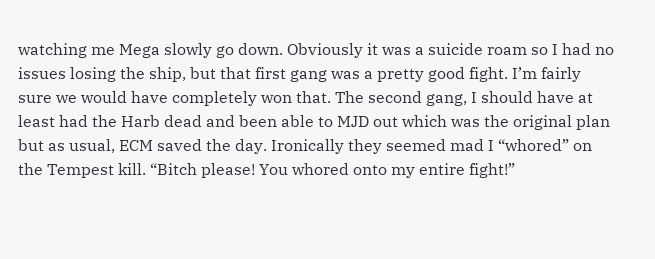watching me Mega slowly go down. Obviously it was a suicide roam so I had no issues losing the ship, but that first gang was a pretty good fight. I’m fairly sure we would have completely won that. The second gang, I should have at least had the Harb dead and been able to MJD out which was the original plan but as usual, ECM saved the day. Ironically they seemed mad I “whored” on the Tempest kill. “Bitch please! You whored onto my entire fight!”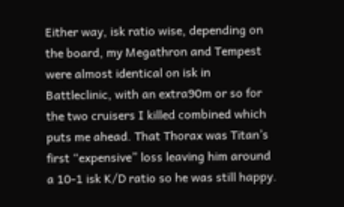Either way, isk ratio wise, depending on the board, my Megathron and Tempest were almost identical on isk in Battleclinic, with an extra90m or so for the two cruisers I killed combined which puts me ahead. That Thorax was Titan’s first “expensive” loss leaving him around a 10-1 isk K/D ratio so he was still happy.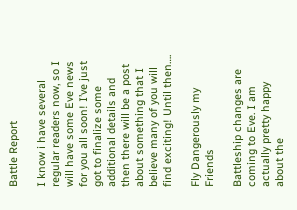Battle Report

I know i have several regular readers now, so I will have some Eve news for you all soon! I’ve just got to finalize some additional details and then there will be a post about something that I believe many of you will find exciting! Until then….

Fly Dangerously my Friends

Battleship changes are coming to Eve. I am actually pretty happy about the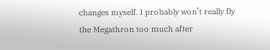changes myself. I probably won’t really fly the Megathron too much after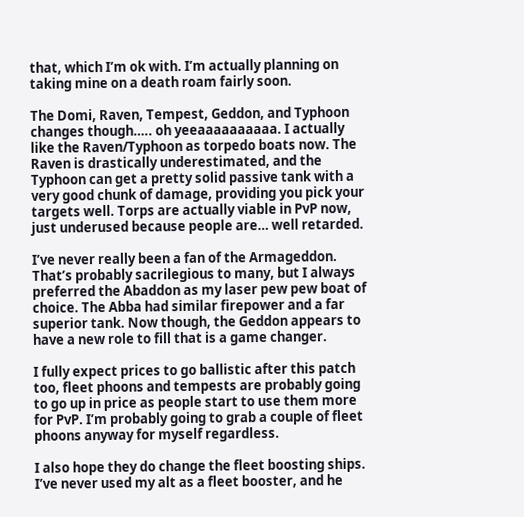that, which I’m ok with. I’m actually planning on taking mine on a death roam fairly soon.

The Domi, Raven, Tempest, Geddon, and Typhoon changes though….. oh yeeaaaaaaaaaa. I actually like the Raven/Typhoon as torpedo boats now. The Raven is drastically underestimated, and the Typhoon can get a pretty solid passive tank with a very good chunk of damage, providing you pick your targets well. Torps are actually viable in PvP now, just underused because people are… well retarded.

I’ve never really been a fan of the Armageddon. That’s probably sacrilegious to many, but I always preferred the Abaddon as my laser pew pew boat of choice. The Abba had similar firepower and a far superior tank. Now though, the Geddon appears to have a new role to fill that is a game changer.

I fully expect prices to go ballistic after this patch too, fleet phoons and tempests are probably going to go up in price as people start to use them more for PvP. I’m probably going to grab a couple of fleet phoons anyway for myself regardless.

I also hope they do change the fleet boosting ships. I’ve never used my alt as a fleet booster, and he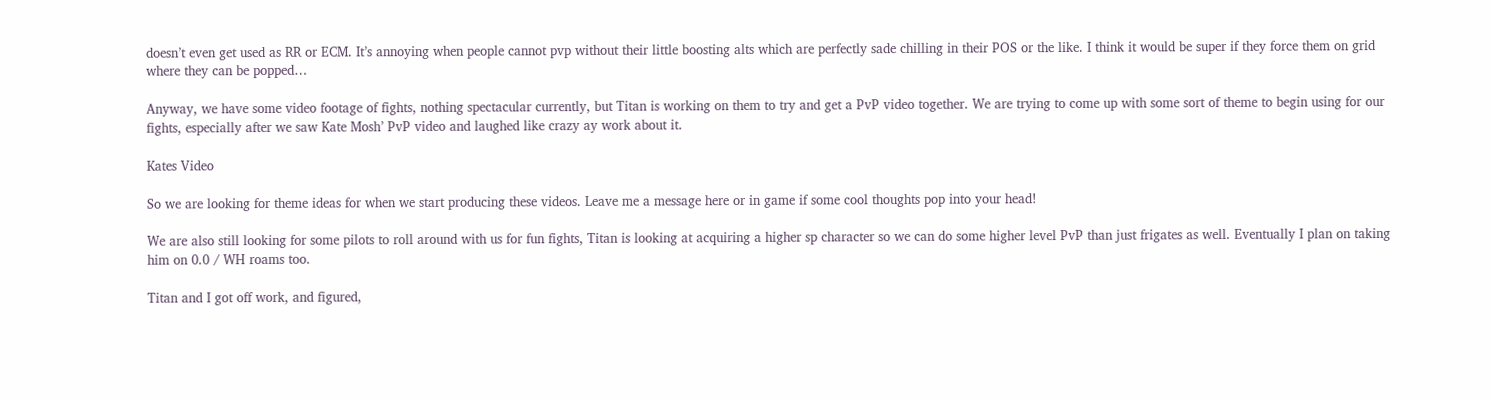doesn’t even get used as RR or ECM. It’s annoying when people cannot pvp without their little boosting alts which are perfectly sade chilling in their POS or the like. I think it would be super if they force them on grid where they can be popped…

Anyway, we have some video footage of fights, nothing spectacular currently, but Titan is working on them to try and get a PvP video together. We are trying to come up with some sort of theme to begin using for our fights, especially after we saw Kate Mosh’ PvP video and laughed like crazy ay work about it.

Kates Video

So we are looking for theme ideas for when we start producing these videos. Leave me a message here or in game if some cool thoughts pop into your head!

We are also still looking for some pilots to roll around with us for fun fights, Titan is looking at acquiring a higher sp character so we can do some higher level PvP than just frigates as well. Eventually I plan on taking him on 0.0 / WH roams too.

Titan and I got off work, and figured,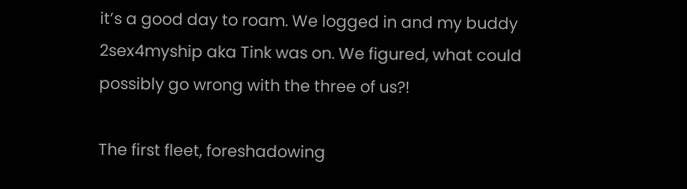it’s a good day to roam. We logged in and my buddy 2sex4myship aka Tink was on. We figured, what could possibly go wrong with the three of us?!

The first fleet, foreshadowing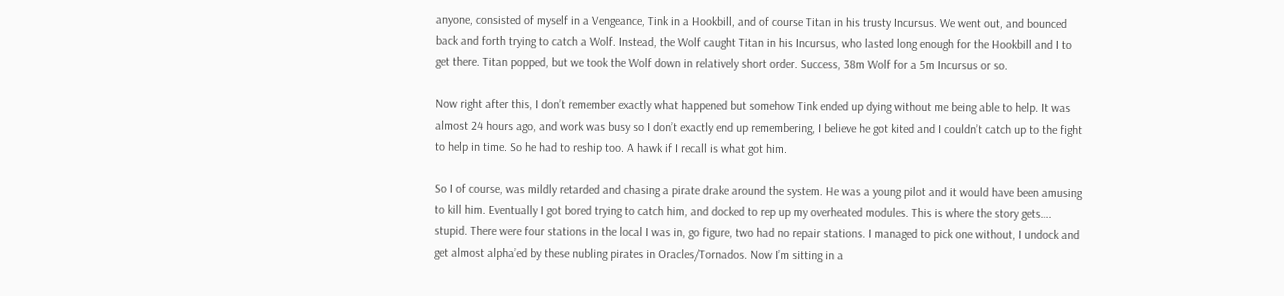anyone, consisted of myself in a Vengeance, Tink in a Hookbill, and of course Titan in his trusty Incursus. We went out, and bounced back and forth trying to catch a Wolf. Instead, the Wolf caught Titan in his Incursus, who lasted long enough for the Hookbill and I to get there. Titan popped, but we took the Wolf down in relatively short order. Success, 38m Wolf for a 5m Incursus or so.

Now right after this, I don’t remember exactly what happened but somehow Tink ended up dying without me being able to help. It was almost 24 hours ago, and work was busy so I don’t exactly end up remembering, I believe he got kited and I couldn’t catch up to the fight to help in time. So he had to reship too. A hawk if I recall is what got him.

So I of course, was mildly retarded and chasing a pirate drake around the system. He was a young pilot and it would have been amusing to kill him. Eventually I got bored trying to catch him, and docked to rep up my overheated modules. This is where the story gets…. stupid. There were four stations in the local I was in, go figure, two had no repair stations. I managed to pick one without, I undock and get almost alpha’ed by these nubling pirates in Oracles/Tornados. Now I’m sitting in a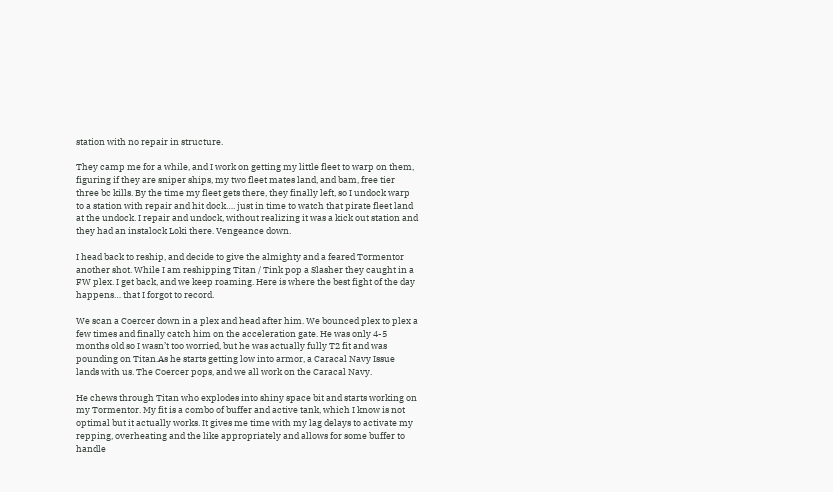station with no repair in structure.

They camp me for a while, and I work on getting my little fleet to warp on them, figuring if they are sniper ships, my two fleet mates land, and bam, free tier three bc kills. By the time my fleet gets there, they finally left, so I undock warp to a station with repair and hit dock…. just in time to watch that pirate fleet land at the undock. I repair and undock, without realizing it was a kick out station and they had an instalock Loki there. Vengeance down.

I head back to reship, and decide to give the almighty and a feared Tormentor another shot. While I am reshipping Titan / Tink pop a Slasher they caught in a FW plex. I get back, and we keep roaming. Here is where the best fight of the day happens… that I forgot to record.

We scan a Coercer down in a plex and head after him. We bounced plex to plex a few times and finally catch him on the acceleration gate. He was only 4-5 months old so I wasn’t too worried, but he was actually fully T2 fit and was pounding on Titan.As he starts getting low into armor, a Caracal Navy Issue lands with us. The Coercer pops, and we all work on the Caracal Navy.

He chews through Titan who explodes into shiny space bit and starts working on my Tormentor. My fit is a combo of buffer and active tank, which I know is not optimal but it actually works. It gives me time with my lag delays to activate my repping, overheating and the like appropriately and allows for some buffer to handle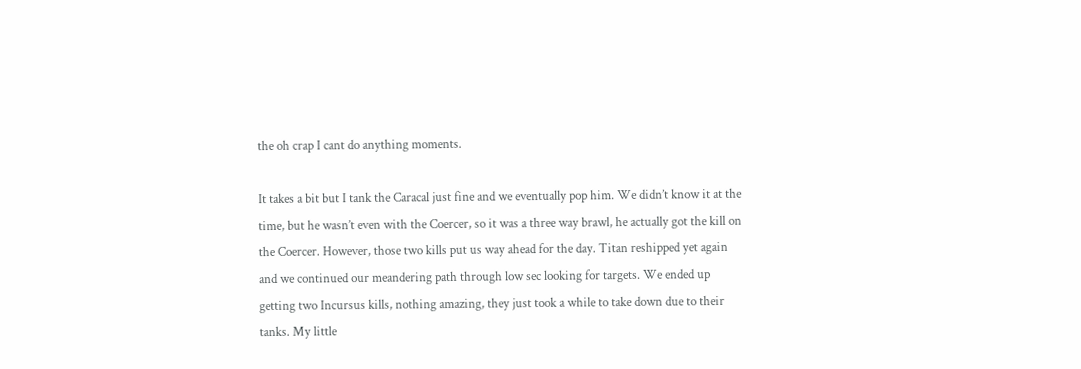the oh crap I cant do anything moments.

It takes a bit but I tank the Caracal just fine and we eventually pop him. We didn’t know it at the time, but he wasn’t even with the Coercer, so it was a three way brawl, he actually got the kill on the Coercer. However, those two kills put us way ahead for the day. Titan reshipped yet again and we continued our meandering path through low sec looking for targets. We ended up getting two Incursus kills, nothing amazing, they just took a while to take down due to their tanks. My little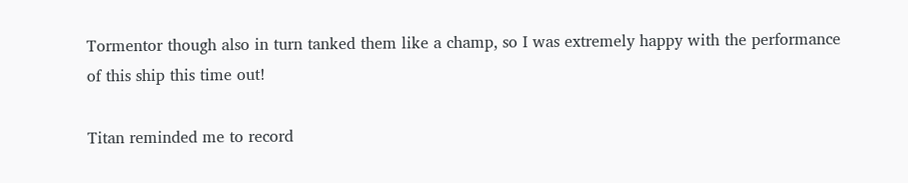Tormentor though also in turn tanked them like a champ, so I was extremely happy with the performance of this ship this time out!

Titan reminded me to record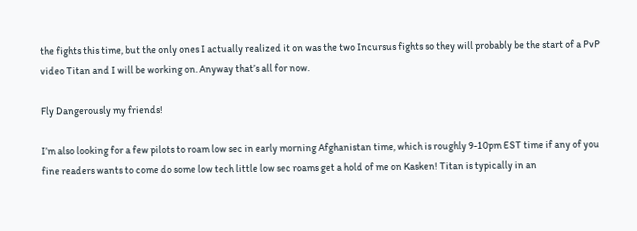the fights this time, but the only ones I actually realized it on was the two Incursus fights so they will probably be the start of a PvP video Titan and I will be working on. Anyway that’s all for now.

Fly Dangerously my friends!

I’m also looking for a few pilots to roam low sec in early morning Afghanistan time, which is roughly 9-10pm EST time if any of you fine readers wants to come do some low tech little low sec roams get a hold of me on Kasken! Titan is typically in an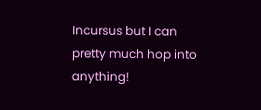Incursus but I can pretty much hop into anything!